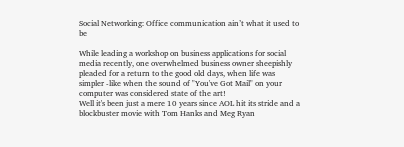Social Networking: Office communication ain’t what it used to be

While leading a workshop on business applications for social media recently, one overwhelmed business owner sheepishly pleaded for a return to the good old days, when life was simpler -like when the sound of "You've Got Mail" on your computer was considered state of the art!
Well it's been just a mere 10 years since AOL hit its stride and a blockbuster movie with Tom Hanks and Meg Ryan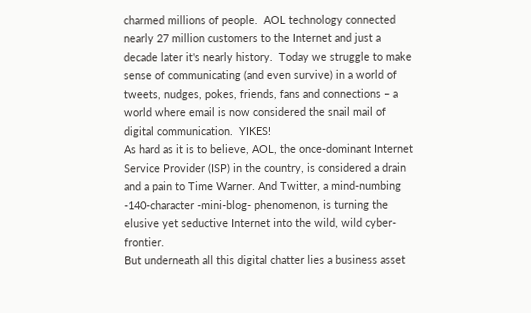charmed millions of people.  AOL technology connected nearly 27 million customers to the Internet and just a decade later it's nearly history.  Today we struggle to make sense of communicating (and even survive) in a world of tweets, nudges, pokes, friends, fans and connections – a world where email is now considered the snail mail of digital communication.  YIKES!
As hard as it is to believe, AOL, the once-dominant Internet Service Provider (ISP) in the country, is considered a drain and a pain to Time Warner. And Twitter, a mind-numbing -140-character -mini-blog- phenomenon, is turning the elusive yet seductive Internet into the wild, wild cyber-frontier.
But underneath all this digital chatter lies a business asset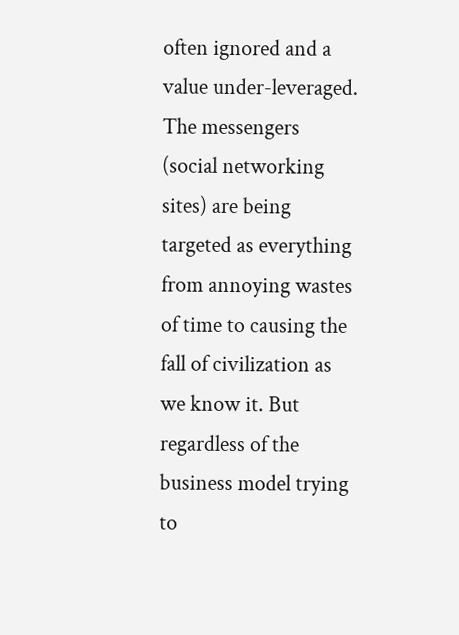often ignored and a value under-leveraged.  The messengers (social networking sites) are being targeted as everything from annoying wastes of time to causing the fall of civilization as we know it. But regardless of the business model trying to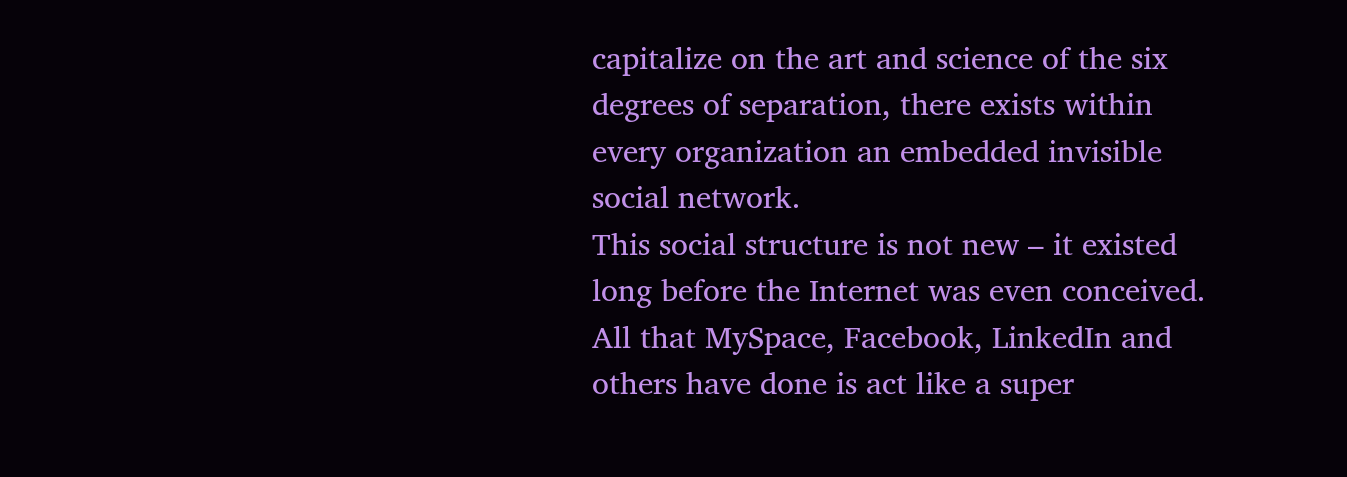capitalize on the art and science of the six degrees of separation, there exists within every organization an embedded invisible social network.
This social structure is not new – it existed long before the Internet was even conceived.  All that MySpace, Facebook, LinkedIn and others have done is act like a super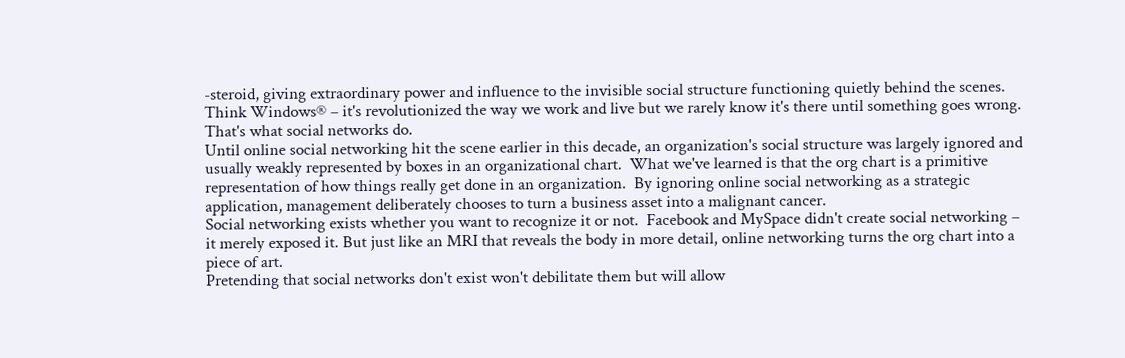-steroid, giving extraordinary power and influence to the invisible social structure functioning quietly behind the scenes. Think Windows® – it's revolutionized the way we work and live but we rarely know it's there until something goes wrong.  That's what social networks do.
Until online social networking hit the scene earlier in this decade, an organization's social structure was largely ignored and usually weakly represented by boxes in an organizational chart.  What we've learned is that the org chart is a primitive representation of how things really get done in an organization.  By ignoring online social networking as a strategic application, management deliberately chooses to turn a business asset into a malignant cancer.
Social networking exists whether you want to recognize it or not.  Facebook and MySpace didn't create social networking – it merely exposed it. But just like an MRI that reveals the body in more detail, online networking turns the org chart into a piece of art.
Pretending that social networks don't exist won't debilitate them but will allow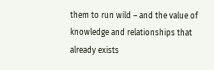them to run wild – and the value of knowledge and relationships that already exists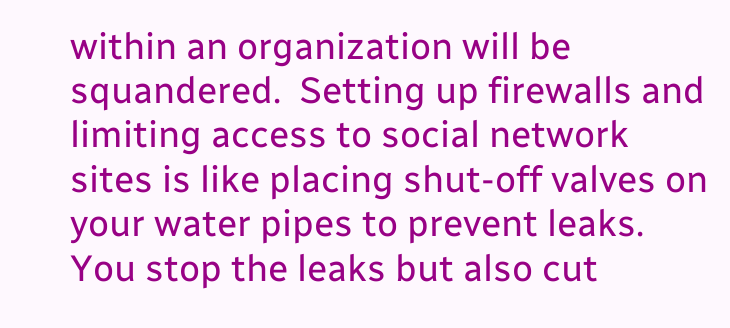within an organization will be squandered.  Setting up firewalls and limiting access to social network sites is like placing shut-off valves on your water pipes to prevent leaks. You stop the leaks but also cut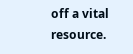off a vital resource.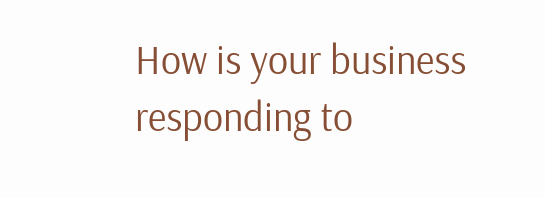How is your business responding to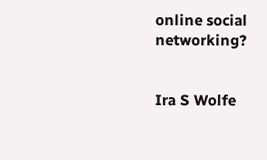online social networking?


Ira S Wolfe